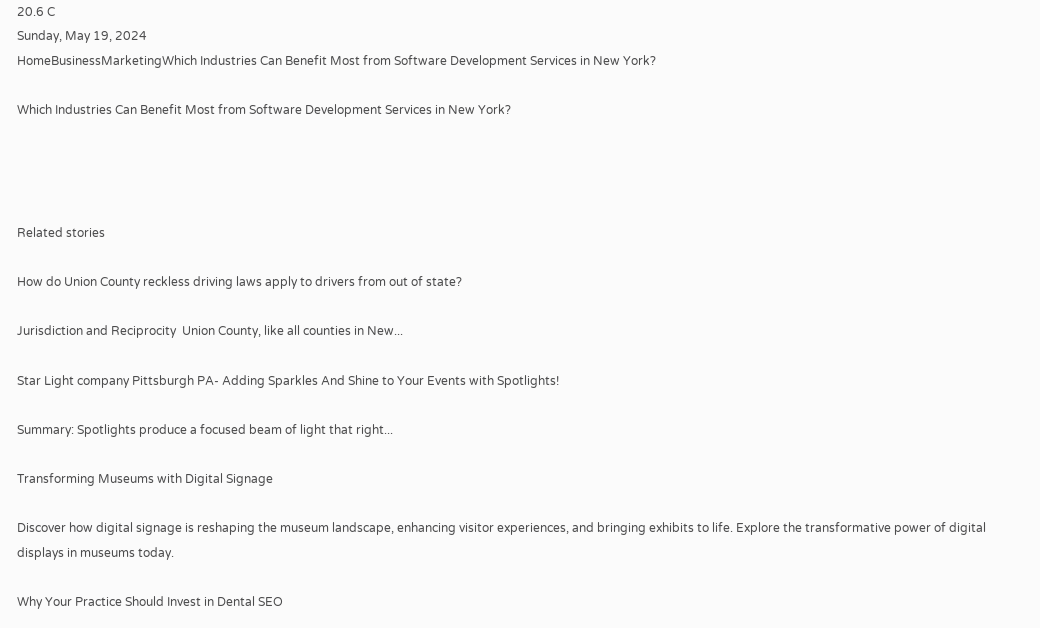20.6 C
Sunday, May 19, 2024
HomeBusinessMarketingWhich Industries Can Benefit Most from Software Development Services in New York?

Which Industries Can Benefit Most from Software Development Services in New York?




Related stories

How do Union County reckless driving laws apply to drivers from out of state?

Jurisdiction and Reciprocity  Union County, like all counties in New...

Star Light company Pittsburgh PA- Adding Sparkles And Shine to Your Events with Spotlights!

Summary: Spotlights produce a focused beam of light that right...

Transforming Museums with Digital Signage

Discover how digital signage is reshaping the museum landscape, enhancing visitor experiences, and bringing exhibits to life. Explore the transformative power of digital displays in museums today.

Why Your Practice Should Invest in Dental SEO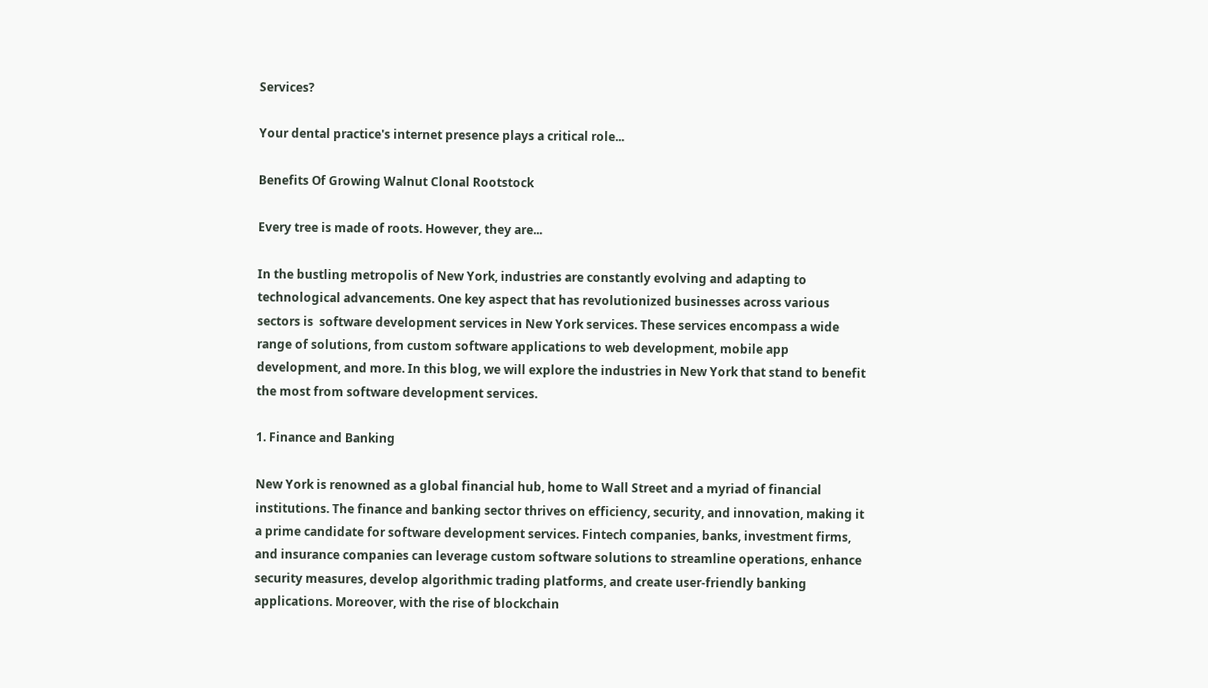Services?

Your dental practice's internet presence plays a critical role...

Benefits Of Growing Walnut Clonal Rootstock

Every tree is made of roots. However, they are...

In the bustling metropolis of New York, industries are constantly evolving and adapting to technological advancements. One key aspect that has revolutionized businesses across various sectors is  software development services in New York services. These services encompass a wide range of solutions, from custom software applications to web development, mobile app development, and more. In this blog, we will explore the industries in New York that stand to benefit the most from software development services.

1. Finance and Banking

New York is renowned as a global financial hub, home to Wall Street and a myriad of financial institutions. The finance and banking sector thrives on efficiency, security, and innovation, making it a prime candidate for software development services. Fintech companies, banks, investment firms, and insurance companies can leverage custom software solutions to streamline operations, enhance security measures, develop algorithmic trading platforms, and create user-friendly banking applications. Moreover, with the rise of blockchain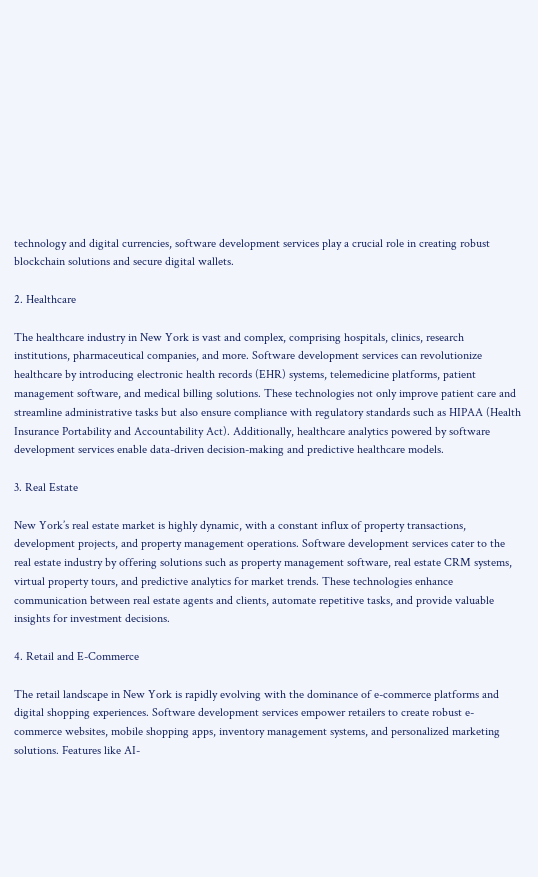technology and digital currencies, software development services play a crucial role in creating robust blockchain solutions and secure digital wallets.

2. Healthcare

The healthcare industry in New York is vast and complex, comprising hospitals, clinics, research institutions, pharmaceutical companies, and more. Software development services can revolutionize healthcare by introducing electronic health records (EHR) systems, telemedicine platforms, patient management software, and medical billing solutions. These technologies not only improve patient care and streamline administrative tasks but also ensure compliance with regulatory standards such as HIPAA (Health Insurance Portability and Accountability Act). Additionally, healthcare analytics powered by software development services enable data-driven decision-making and predictive healthcare models.

3. Real Estate

New York’s real estate market is highly dynamic, with a constant influx of property transactions, development projects, and property management operations. Software development services cater to the real estate industry by offering solutions such as property management software, real estate CRM systems, virtual property tours, and predictive analytics for market trends. These technologies enhance communication between real estate agents and clients, automate repetitive tasks, and provide valuable insights for investment decisions.

4. Retail and E-Commerce

The retail landscape in New York is rapidly evolving with the dominance of e-commerce platforms and digital shopping experiences. Software development services empower retailers to create robust e-commerce websites, mobile shopping apps, inventory management systems, and personalized marketing solutions. Features like AI-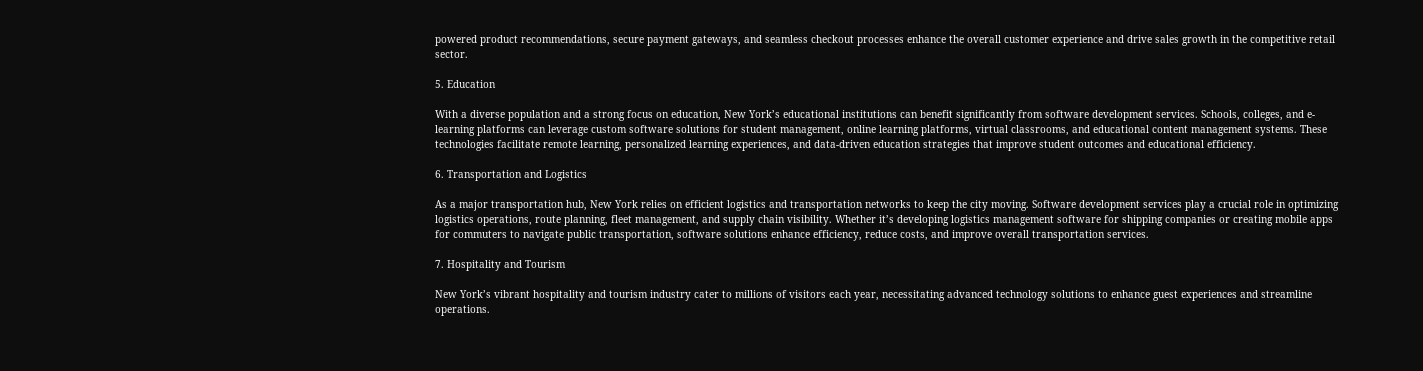powered product recommendations, secure payment gateways, and seamless checkout processes enhance the overall customer experience and drive sales growth in the competitive retail sector.

5. Education

With a diverse population and a strong focus on education, New York’s educational institutions can benefit significantly from software development services. Schools, colleges, and e-learning platforms can leverage custom software solutions for student management, online learning platforms, virtual classrooms, and educational content management systems. These technologies facilitate remote learning, personalized learning experiences, and data-driven education strategies that improve student outcomes and educational efficiency.

6. Transportation and Logistics

As a major transportation hub, New York relies on efficient logistics and transportation networks to keep the city moving. Software development services play a crucial role in optimizing logistics operations, route planning, fleet management, and supply chain visibility. Whether it’s developing logistics management software for shipping companies or creating mobile apps for commuters to navigate public transportation, software solutions enhance efficiency, reduce costs, and improve overall transportation services.

7. Hospitality and Tourism

New York’s vibrant hospitality and tourism industry cater to millions of visitors each year, necessitating advanced technology solutions to enhance guest experiences and streamline operations.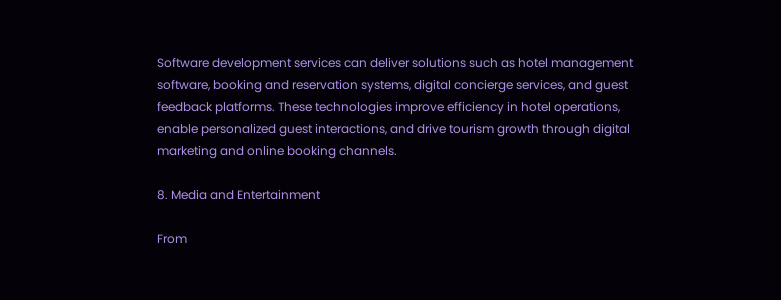Software development services can deliver solutions such as hotel management software, booking and reservation systems, digital concierge services, and guest feedback platforms. These technologies improve efficiency in hotel operations, enable personalized guest interactions, and drive tourism growth through digital marketing and online booking channels.

8. Media and Entertainment

From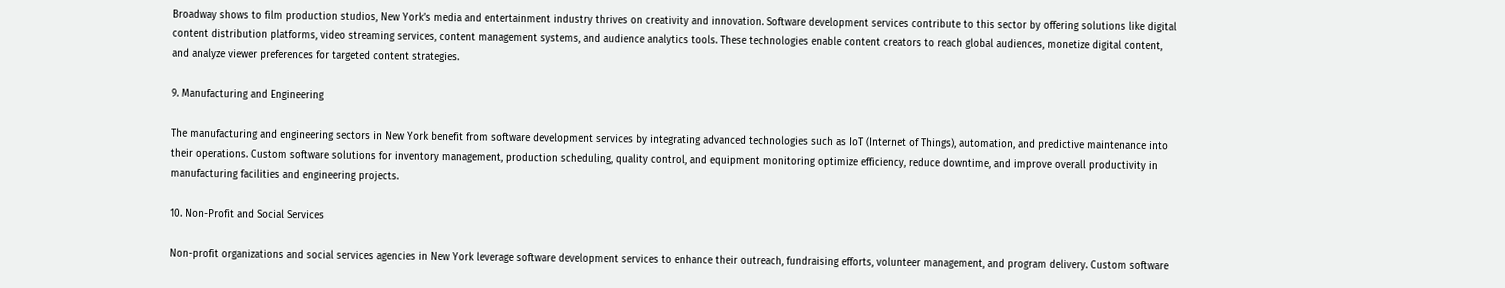Broadway shows to film production studios, New York’s media and entertainment industry thrives on creativity and innovation. Software development services contribute to this sector by offering solutions like digital content distribution platforms, video streaming services, content management systems, and audience analytics tools. These technologies enable content creators to reach global audiences, monetize digital content, and analyze viewer preferences for targeted content strategies.

9. Manufacturing and Engineering

The manufacturing and engineering sectors in New York benefit from software development services by integrating advanced technologies such as IoT (Internet of Things), automation, and predictive maintenance into their operations. Custom software solutions for inventory management, production scheduling, quality control, and equipment monitoring optimize efficiency, reduce downtime, and improve overall productivity in manufacturing facilities and engineering projects.

10. Non-Profit and Social Services

Non-profit organizations and social services agencies in New York leverage software development services to enhance their outreach, fundraising efforts, volunteer management, and program delivery. Custom software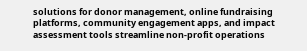solutions for donor management, online fundraising platforms, community engagement apps, and impact assessment tools streamline non-profit operations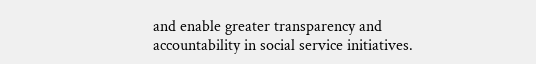and enable greater transparency and accountability in social service initiatives.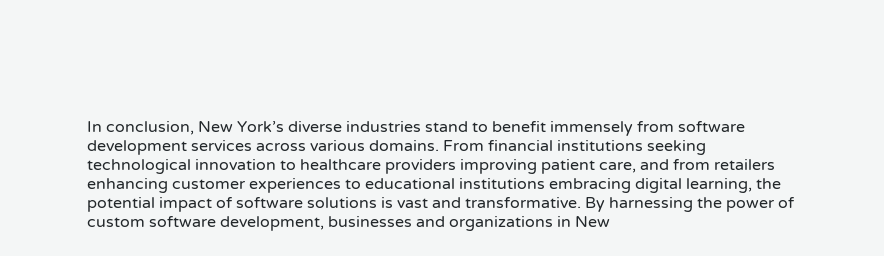In conclusion, New York’s diverse industries stand to benefit immensely from software development services across various domains. From financial institutions seeking technological innovation to healthcare providers improving patient care, and from retailers enhancing customer experiences to educational institutions embracing digital learning, the potential impact of software solutions is vast and transformative. By harnessing the power of custom software development, businesses and organizations in New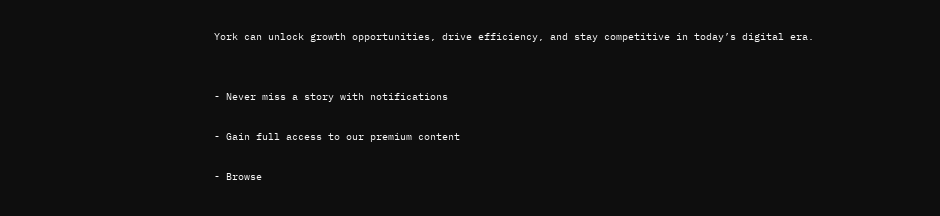York can unlock growth opportunities, drive efficiency, and stay competitive in today’s digital era.


- Never miss a story with notifications

- Gain full access to our premium content

- Browse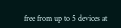free from up to 5 devices at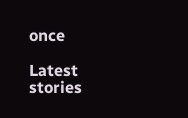once

Latest stories